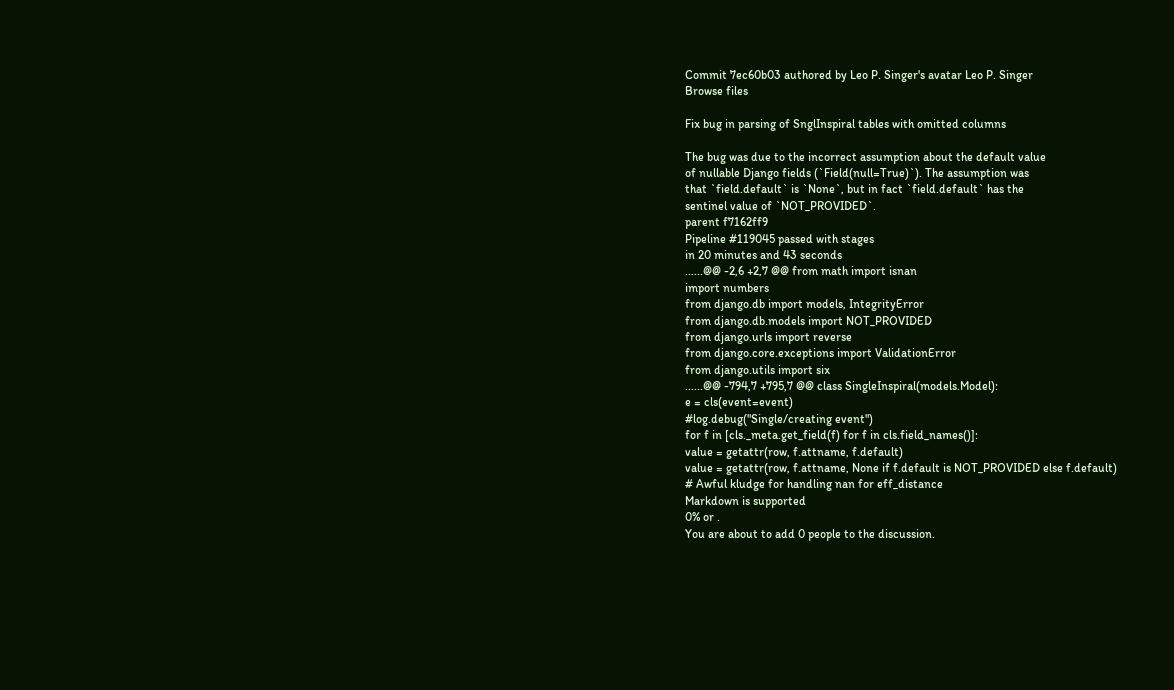Commit 7ec60b03 authored by Leo P. Singer's avatar Leo P. Singer
Browse files

Fix bug in parsing of SnglInspiral tables with omitted columns

The bug was due to the incorrect assumption about the default value
of nullable Django fields (`Field(null=True)`). The assumption was
that `field.default` is `None`, but in fact `field.default` has the
sentinel value of `NOT_PROVIDED`.
parent f7162ff9
Pipeline #119045 passed with stages
in 20 minutes and 43 seconds
......@@ -2,6 +2,7 @@ from math import isnan
import numbers
from django.db import models, IntegrityError
from django.db.models import NOT_PROVIDED
from django.urls import reverse
from django.core.exceptions import ValidationError
from django.utils import six
......@@ -794,7 +795,7 @@ class SingleInspiral(models.Model):
e = cls(event=event)
#log.debug("Single/creating event")
for f in [cls._meta.get_field(f) for f in cls.field_names()]:
value = getattr(row, f.attname, f.default)
value = getattr(row, f.attname, None if f.default is NOT_PROVIDED else f.default)
# Awful kludge for handling nan for eff_distance
Markdown is supported
0% or .
You are about to add 0 people to the discussion.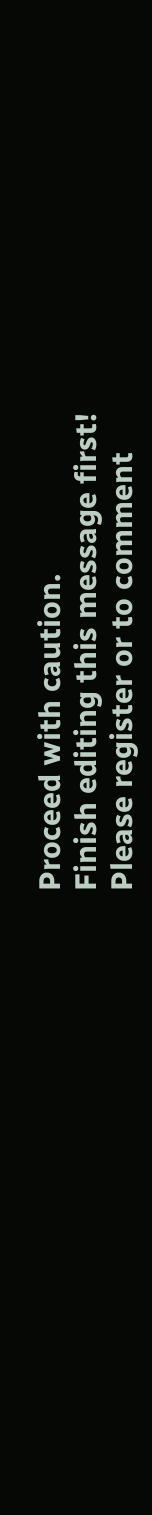Proceed with caution.
Finish editing this message first!
Please register or to comment